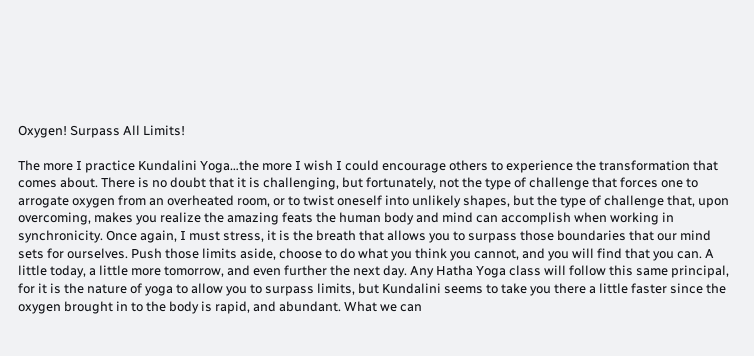Oxygen! Surpass All Limits!

The more I practice Kundalini Yoga…the more I wish I could encourage others to experience the transformation that comes about. There is no doubt that it is challenging, but fortunately, not the type of challenge that forces one to arrogate oxygen from an overheated room, or to twist oneself into unlikely shapes, but the type of challenge that, upon overcoming, makes you realize the amazing feats the human body and mind can accomplish when working in synchronicity. Once again, I must stress, it is the breath that allows you to surpass those boundaries that our mind sets for ourselves. Push those limits aside, choose to do what you think you cannot, and you will find that you can. A little today, a little more tomorrow, and even further the next day. Any Hatha Yoga class will follow this same principal, for it is the nature of yoga to allow you to surpass limits, but Kundalini seems to take you there a little faster since the oxygen brought in to the body is rapid, and abundant. What we can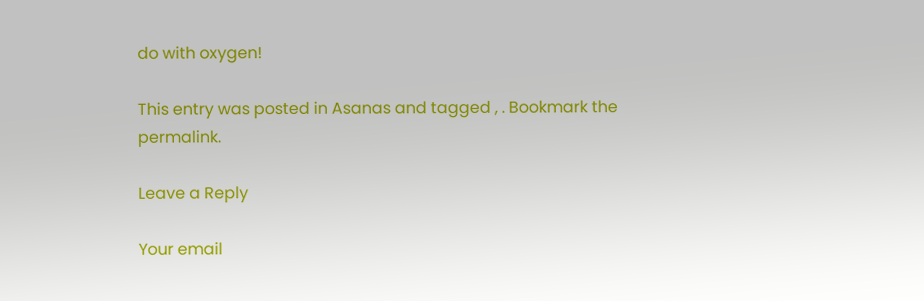do with oxygen!

This entry was posted in Asanas and tagged , . Bookmark the permalink.

Leave a Reply

Your email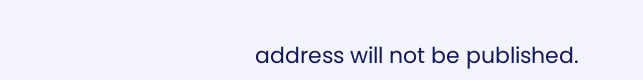address will not be published.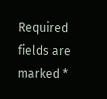Required fields are marked *